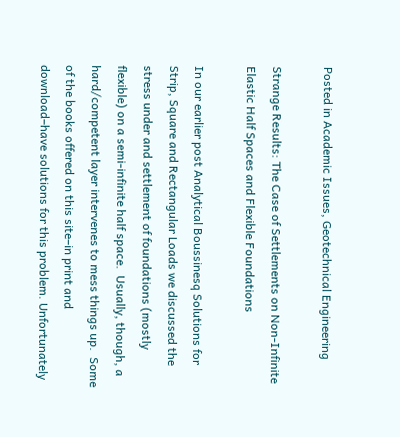Posted in Academic Issues, Geotechnical Engineering

Strange Results: The Case of Settlements on Non-Infinite Elastic Half Spaces and Flexible Foundations

In our earlier post Analytical Boussinesq Solutions for Strip, Square and Rectangular Loads we discussed the stress under and settlement of foundations (mostly flexible) on a semi-infinite half space.  Usually, though, a hard/competent layer intervenes to mess things up.  Some of the books offered on this site–in print and download–have solutions for this problem. Unfortunately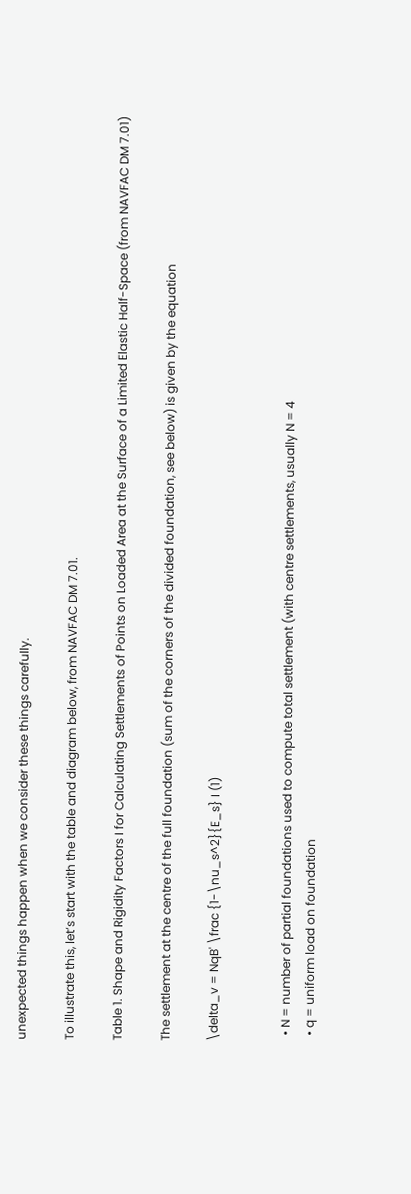unexpected things happen when we consider these things carefully.

To illustrate this, let’s start with the table and diagram below, from NAVFAC DM 7.01.

Table 1. Shape and Rigidity Factors I for Calculating Settlements of Points on Loaded Area at the Surface of a Limited Elastic Half-Space (from NAVFAC DM 7.01)

The settlement at the centre of the full foundation (sum of the corners of the divided foundation, see below) is given by the equation

\delta_v = NqB' \frac {1-\nu_s^2}{E_s} I (1)


  • N = number of partial foundations used to compute total settlement (with centre settlements, usually N = 4
  • q = uniform load on foundation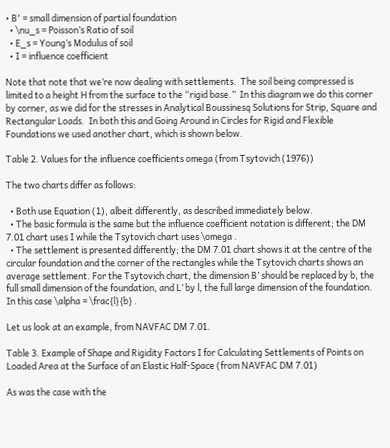• B' = small dimension of partial foundation
  • \nu_s = Poisson’s Ratio of soil
  • E_s = Young’s Modulus of soil
  • I = influence coefficient

Note that note that we’re now dealing with settlements.  The soil being compressed is limited to a height H from the surface to the “rigid base.”  In this diagram we do this corner by corner, as we did for the stresses in Analytical Boussinesq Solutions for Strip, Square and Rectangular Loads.  In both this and Going Around in Circles for Rigid and Flexible Foundations we used another chart, which is shown below.

Table 2. Values for the influence coefficients omega (from Tsytovich (1976))

The two charts differ as follows:

  • Both use Equation (1), albeit differently, as described immediately below.
  • The basic formula is the same but the influence coefficient notation is different; the DM 7.01 chart uses I while the Tsytovich chart uses \omega .
  • The settlement is presented differently; the DM 7.01 chart shows it at the centre of the circular foundation and the corner of the rectangles while the Tsytovich charts shows an average settlement. For the Tsytovich chart, the dimension B’ should be replaced by b, the full small dimension of the foundation, and L’ by l, the full large dimension of the foundation. In this case \alpha = \frac{l}{b} .

Let us look at an example, from NAVFAC DM 7.01.

Table 3. Example of Shape and Rigidity Factors I for Calculating Settlements of Points on Loaded Area at the Surface of an Elastic Half-Space (from NAVFAC DM 7.01)

As was the case with the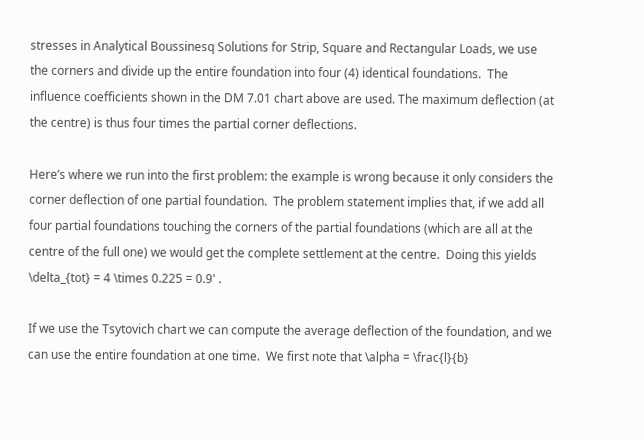stresses in Analytical Boussinesq Solutions for Strip, Square and Rectangular Loads, we use the corners and divide up the entire foundation into four (4) identical foundations.  The influence coefficients shown in the DM 7.01 chart above are used. The maximum deflection (at the centre) is thus four times the partial corner deflections.

Here’s where we run into the first problem: the example is wrong because it only considers the corner deflection of one partial foundation.  The problem statement implies that, if we add all four partial foundations touching the corners of the partial foundations (which are all at the centre of the full one) we would get the complete settlement at the centre.  Doing this yields \delta_{tot} = 4 \times 0.225 = 0.9' .

If we use the Tsytovich chart we can compute the average deflection of the foundation, and we can use the entire foundation at one time.  We first note that \alpha = \frac{l}{b}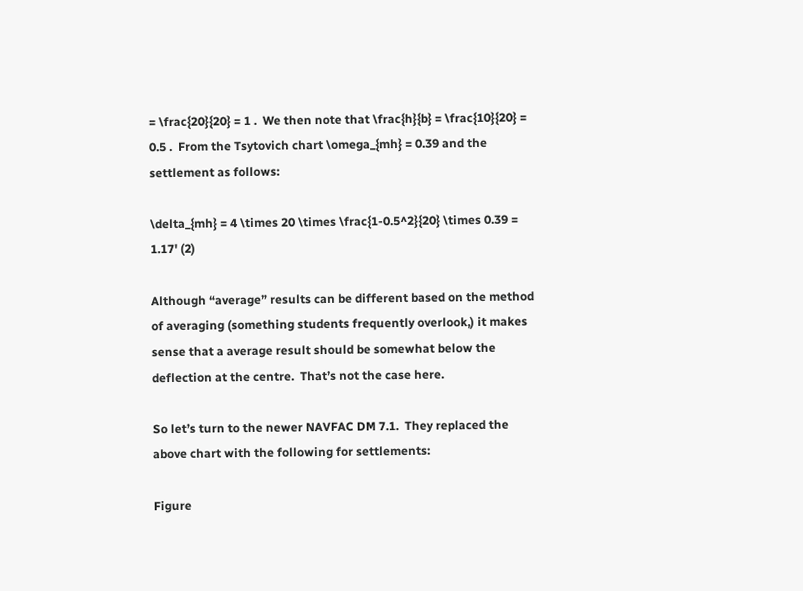= \frac{20}{20} = 1 .  We then note that \frac{h}{b} = \frac{10}{20} = 0.5 .  From the Tsytovich chart \omega_{mh} = 0.39 and the settlement as follows:

\delta_{mh} = 4 \times 20 \times \frac{1-0.5^2}{20} \times 0.39 = 1.17' (2)

Although “average” results can be different based on the method of averaging (something students frequently overlook,) it makes sense that a average result should be somewhat below the deflection at the centre.  That’s not the case here.

So let’s turn to the newer NAVFAC DM 7.1.  They replaced the above chart with the following for settlements:

Figure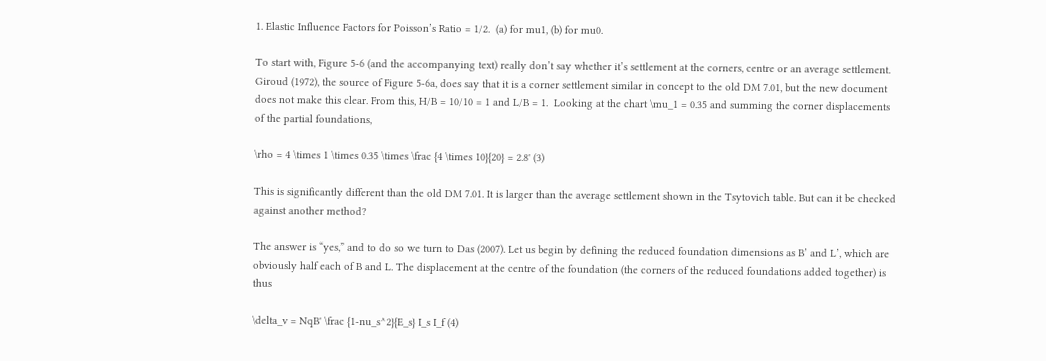1. Elastic Influence Factors for Poisson’s Ratio = 1/2.  (a) for mu1, (b) for mu0.

To start with, Figure 5-6 (and the accompanying text) really don’t say whether it’s settlement at the corners, centre or an average settlement.  Giroud (1972), the source of Figure 5-6a, does say that it is a corner settlement similar in concept to the old DM 7.01, but the new document does not make this clear. From this, H/B = 10/10 = 1 and L/B = 1.  Looking at the chart \mu_1 = 0.35 and summing the corner displacements of the partial foundations,

\rho = 4 \times 1 \times 0.35 \times \frac {4 \times 10}{20} = 2.8' (3)

This is significantly different than the old DM 7.01. It is larger than the average settlement shown in the Tsytovich table. But can it be checked against another method?

The answer is “yes,” and to do so we turn to Das (2007). Let us begin by defining the reduced foundation dimensions as B’ and L’, which are obviously half each of B and L. The displacement at the centre of the foundation (the corners of the reduced foundations added together) is thus

\delta_v = NqB' \frac {1-nu_s^2}{E_s} I_s I_f (4)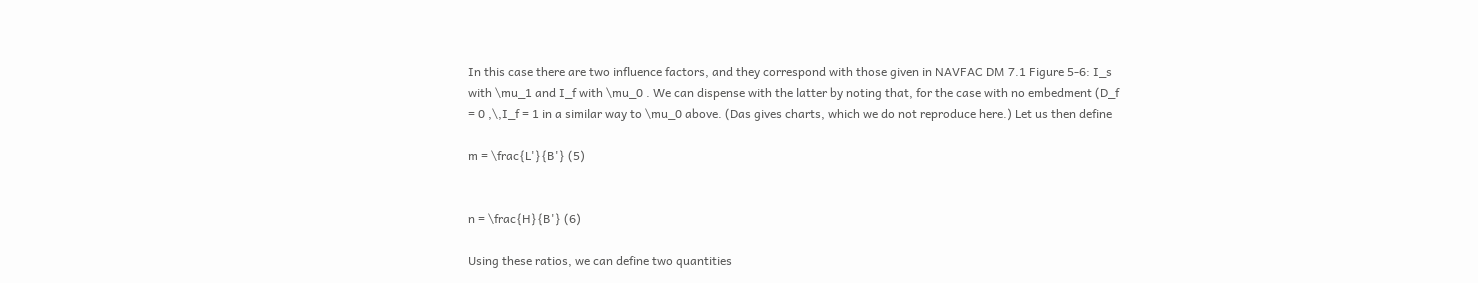In this case there are two influence factors, and they correspond with those given in NAVFAC DM 7.1 Figure 5-6: I_s with \mu_1 and I_f with \mu_0 . We can dispense with the latter by noting that, for the case with no embedment (D_f = 0 ,\,I_f = 1 in a similar way to \mu_0 above. (Das gives charts, which we do not reproduce here.) Let us then define

m = \frac{L'}{B'} (5)


n = \frac{H}{B'} (6)

Using these ratios, we can define two quantities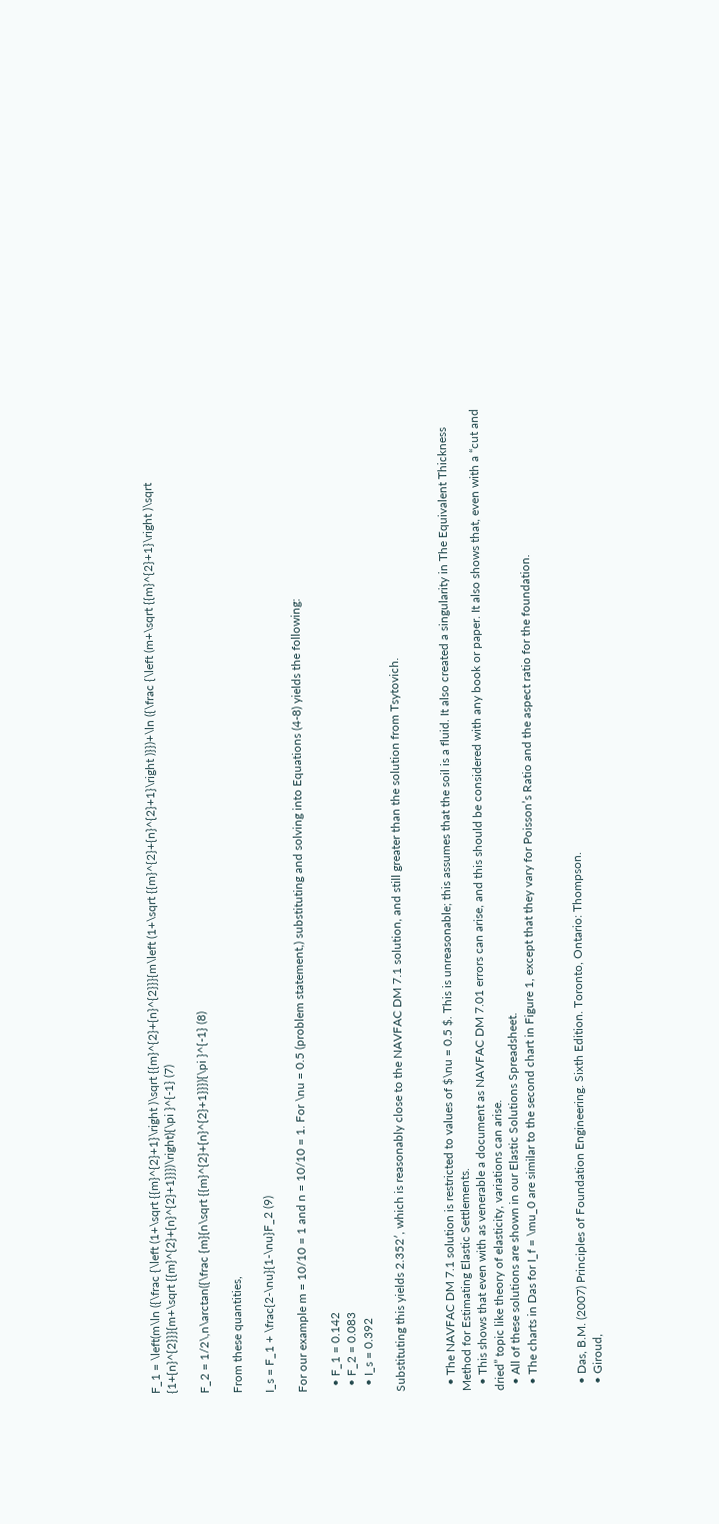F_1 = \left(m\ln ({\frac {\left (1+\sqrt {{m}^{2}+1}\right )\sqrt {{m}^{2}+{n}^{2}}}{m\left (1+\sqrt {{m}^{2}+{n}^{2}+1}\right )}})+\ln ({\frac {\left (m+\sqrt {{m}^{2}+1}\right )\sqrt {1+{n}^{2}}}{m+\sqrt {{m}^{2}+{n}^{2}+1}}})\right){\pi }^{-1} (7)

F_2 = 1/2\,n\arctan({\frac {m}{n\sqrt {{m}^{2}+{n}^{2}+1}}}){\pi }^{-1} (8)

From these quantities,

I_s = F_1 + \frac{2-\nu}{1-\nu}F_2 (9)

For our example m = 10/10 = 1 and n = 10/10 = 1. For \nu = 0.5 (problem statement,) substituting and solving into Equations (4-8) yields the following:

  • F_1 = 0.142
  • F_2 = 0.083
  • I_s = 0.392

Substituting this yields 2.352′, which is reasonably close to the NAVFAC DM 7.1 solution, and still greater than the solution from Tsytovich.


  • The NAVFAC DM 7.1 solution is restricted to values of $\nu = 0.5 $. This is unreasonable; this assumes that the soil is a fluid. It also created a singularity in The Equivalent Thickness Method for Estimating Elastic Settlements.
  • This shows that even with as venerable a document as NAVFAC DM 7.01 errors can arise, and this should be considered with any book or paper. It also shows that, even with a “cut and dried” topic like theory of elasticity, variations can arise.
  • All of these solutions are shown in our Elastic Solutions Spreadsheet.
  • The charts in Das for I_f = \mu_0 are similar to the second chart in Figure 1, except that they vary for Poisson’s Ratio and the aspect ratio for the foundation.


  • Das, B.M. (2007) Principles of Foundation Engineering. Sixth Edition. Toronto, Ontario: Thompson.
  • Giroud,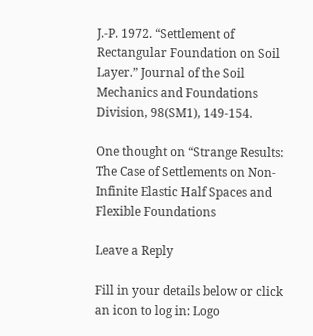J.-P. 1972. “Settlement of Rectangular Foundation on Soil Layer.” Journal of the Soil Mechanics and Foundations Division, 98(SM1), 149-154.

One thought on “Strange Results: The Case of Settlements on Non-Infinite Elastic Half Spaces and Flexible Foundations

Leave a Reply

Fill in your details below or click an icon to log in: Logo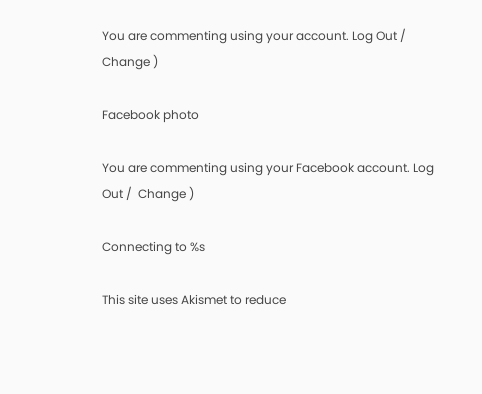You are commenting using your account. Log Out /  Change )

Facebook photo

You are commenting using your Facebook account. Log Out /  Change )

Connecting to %s

This site uses Akismet to reduce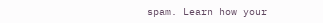spam. Learn how your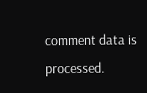comment data is processed.